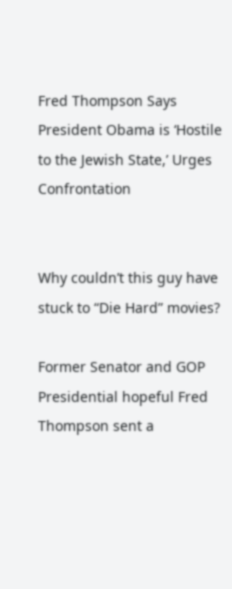Fred Thompson Says President Obama is ‘Hostile to the Jewish State,’ Urges Confrontation


Why couldn’t this guy have stuck to “Die Hard” movies?

Former Senator and GOP Presidential hopeful Fred Thompson sent a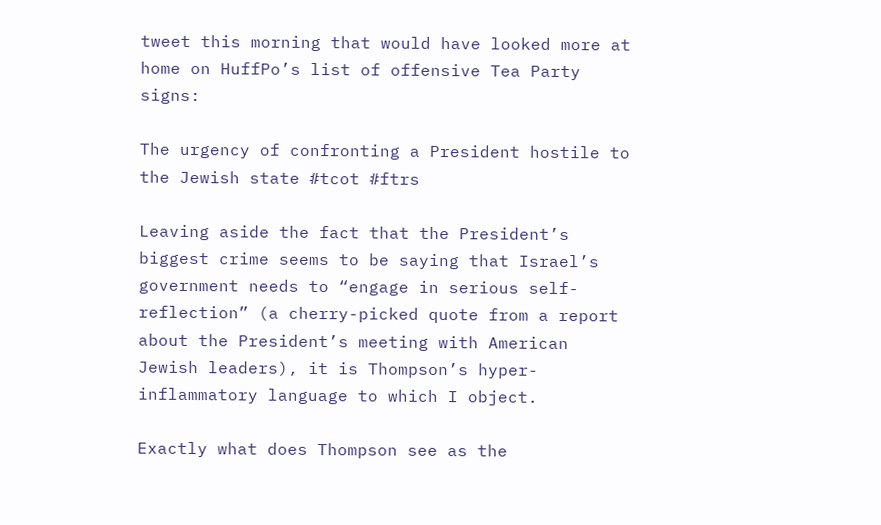tweet this morning that would have looked more at home on HuffPo’s list of offensive Tea Party signs:

The urgency of confronting a President hostile to the Jewish state #tcot #ftrs

Leaving aside the fact that the President’s biggest crime seems to be saying that Israel’s government needs to “engage in serious self-reflection” (a cherry-picked quote from a report about the President’s meeting with American Jewish leaders), it is Thompson’s hyper-inflammatory language to which I object.

Exactly what does Thompson see as the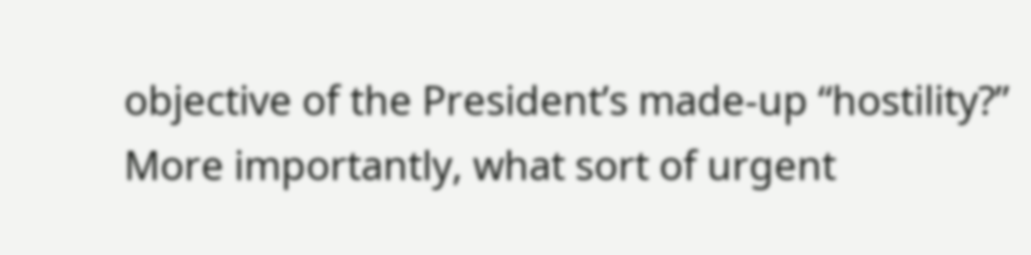objective of the President’s made-up “hostility?”  More importantly, what sort of urgent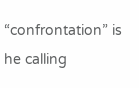“confrontation” is he calling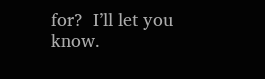for?  I’ll let you know.